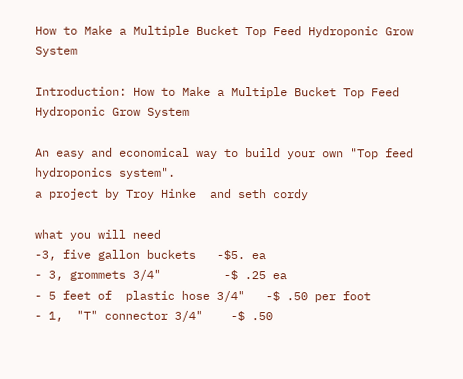How to Make a Multiple Bucket Top Feed Hydroponic Grow System

Introduction: How to Make a Multiple Bucket Top Feed Hydroponic Grow System

An easy and economical way to build your own "Top feed hydroponics system".
a project by Troy Hinke  and seth cordy

what you will need
-3, five gallon buckets   -$5. ea
- 3, grommets 3/4"         -$ .25 ea
- 5 feet of  plastic hose 3/4"   -$ .50 per foot
- 1,  "T" connector 3/4"    -$ .50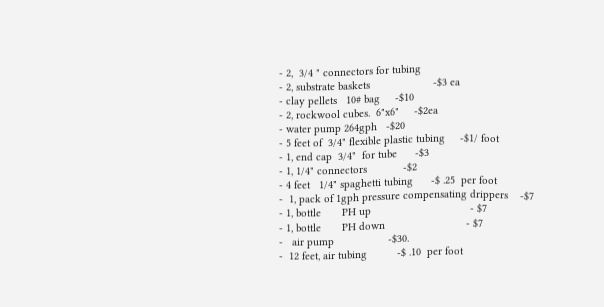- 2,  3/4 " connectors for tubing
- 2, substrate baskets                     -$3 ea
- clay pellets   10# bag     -$10
- 2, rockwool cubes.  6"x6"     -$2ea
- water pump 264gph   -$20
- 5 feet of  3/4" flexible plastic tubing     -$1/ foot
- 1, end cap  3/4"  for tube      -$3
- 1, 1/4" connectors            -$2
- 4 feet   1/4" spaghetti tubing      -$ .25  per foot
-  1, pack of 1gph pressure compensating drippers    -$7
- 1, bottle       PH up                                 - $7
- 1, bottle       PH down                           - $7
-   air pump                  -$30.
-  12 feet, air tubing          -$ .10  per foot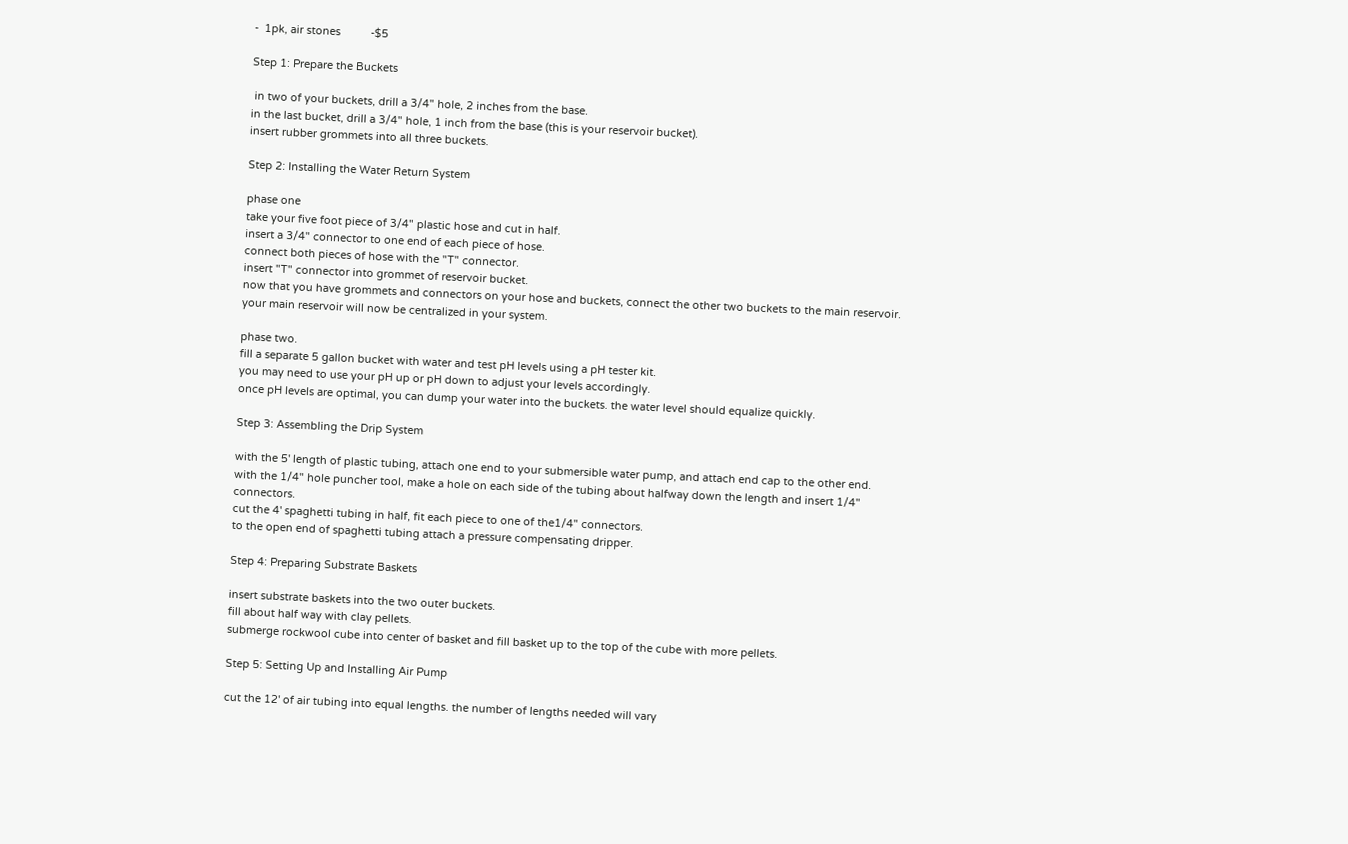-  1pk, air stones          -$5

Step 1: Prepare the Buckets

 in two of your buckets, drill a 3/4" hole, 2 inches from the base.
in the last bucket, drill a 3/4" hole, 1 inch from the base (this is your reservoir bucket).
insert rubber grommets into all three buckets.

Step 2: Installing the Water Return System

phase one
take your five foot piece of 3/4" plastic hose and cut in half.
insert a 3/4" connector to one end of each piece of hose.
connect both pieces of hose with the "T" connector.
insert "T" connector into grommet of reservoir bucket.
now that you have grommets and connectors on your hose and buckets, connect the other two buckets to the main reservoir.
your main reservoir will now be centralized in your system.

phase two.
fill a separate 5 gallon bucket with water and test pH levels using a pH tester kit.
you may need to use your pH up or pH down to adjust your levels accordingly.
once pH levels are optimal, you can dump your water into the buckets. the water level should equalize quickly.

Step 3: Assembling the Drip System

with the 5' length of plastic tubing, attach one end to your submersible water pump, and attach end cap to the other end.
with the 1/4" hole puncher tool, make a hole on each side of the tubing about halfway down the length and insert 1/4" connectors.
cut the 4' spaghetti tubing in half, fit each piece to one of the1/4" connectors.
to the open end of spaghetti tubing attach a pressure compensating dripper.

Step 4: Preparing Substrate Baskets

insert substrate baskets into the two outer buckets.
fill about half way with clay pellets.
submerge rockwool cube into center of basket and fill basket up to the top of the cube with more pellets.

Step 5: Setting Up and Installing Air Pump

cut the 12' of air tubing into equal lengths. the number of lengths needed will vary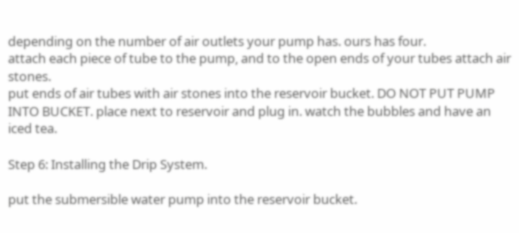depending on the number of air outlets your pump has. ours has four.
attach each piece of tube to the pump, and to the open ends of your tubes attach air stones.
put ends of air tubes with air stones into the reservoir bucket. DO NOT PUT PUMP INTO BUCKET. place next to reservoir and plug in. watch the bubbles and have an iced tea.

Step 6: Installing the Drip System.

put the submersible water pump into the reservoir bucket.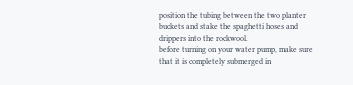position the tubing between the two planter buckets and stake the spaghetti hoses and drippers into the rockwool.
before turning on your water pump, make sure that it is completely submerged in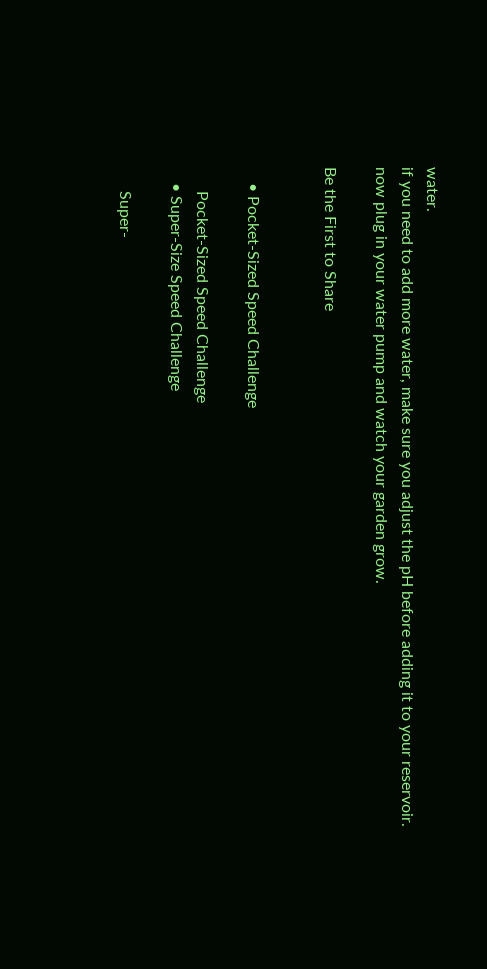water.
if you need to add more water, make sure you adjust the pH before adding it to your reservoir.
now plug in your water pump and watch your garden grow.

Be the First to Share


    • Pocket-Sized Speed Challenge

      Pocket-Sized Speed Challenge
    • Super-Size Speed Challenge

      Super-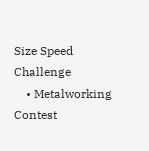Size Speed Challenge
    • Metalworking Contest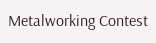Metalworking Contest